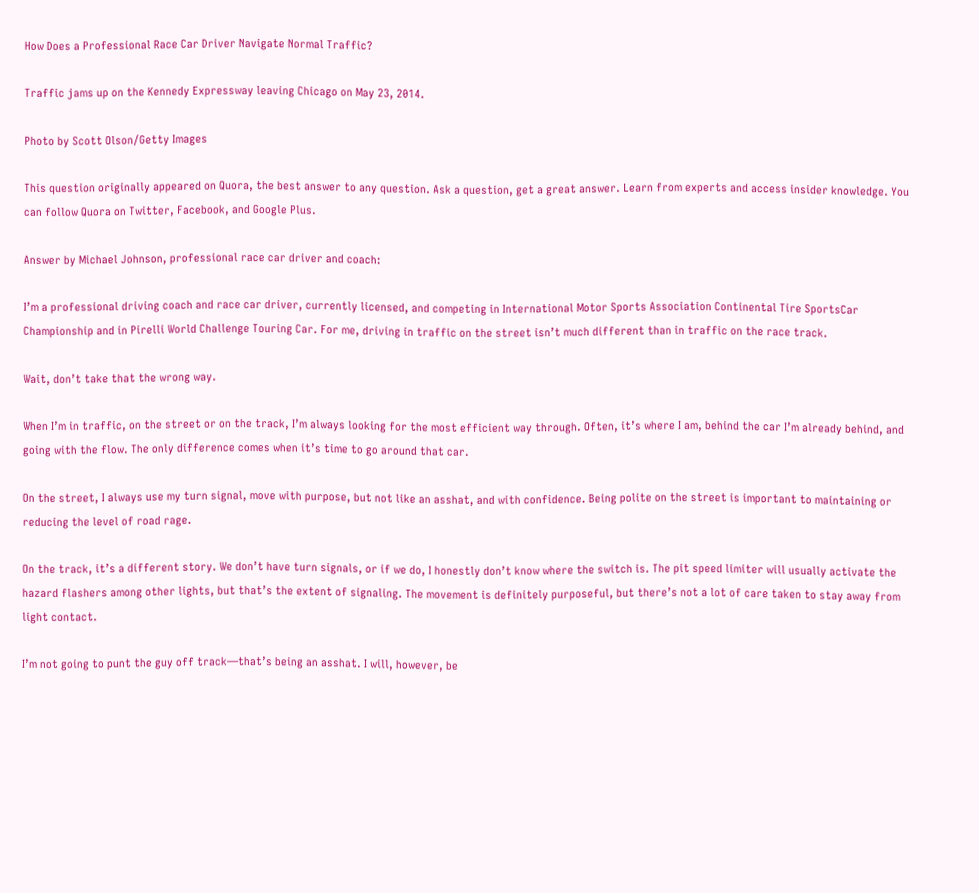How Does a Professional Race Car Driver Navigate Normal Traffic?

Traffic jams up on the Kennedy Expressway leaving Chicago on May 23, 2014.

Photo by Scott Olson/Getty Images

This question originally appeared on Quora, the best answer to any question. Ask a question, get a great answer. Learn from experts and access insider knowledge. You can follow Quora on Twitter, Facebook, and Google Plus.

Answer by Michael Johnson, professional race car driver and coach:

I’m a professional driving coach and race car driver, currently licensed, and competing in International Motor Sports Association Continental Tire SportsCar Championship and in Pirelli World Challenge Touring Car. For me, driving in traffic on the street isn’t much different than in traffic on the race track.

Wait, don’t take that the wrong way.

When I’m in traffic, on the street or on the track, I’m always looking for the most efficient way through. Often, it’s where I am, behind the car I’m already behind, and going with the flow. The only difference comes when it’s time to go around that car.

On the street, I always use my turn signal, move with purpose, but not like an asshat, and with confidence. Being polite on the street is important to maintaining or reducing the level of road rage.

On the track, it’s a different story. We don’t have turn signals, or if we do, I honestly don’t know where the switch is. The pit speed limiter will usually activate the hazard flashers among other lights, but that’s the extent of signaling. The movement is definitely purposeful, but there’s not a lot of care taken to stay away from light contact.

I’m not going to punt the guy off track—that’s being an asshat. I will, however, be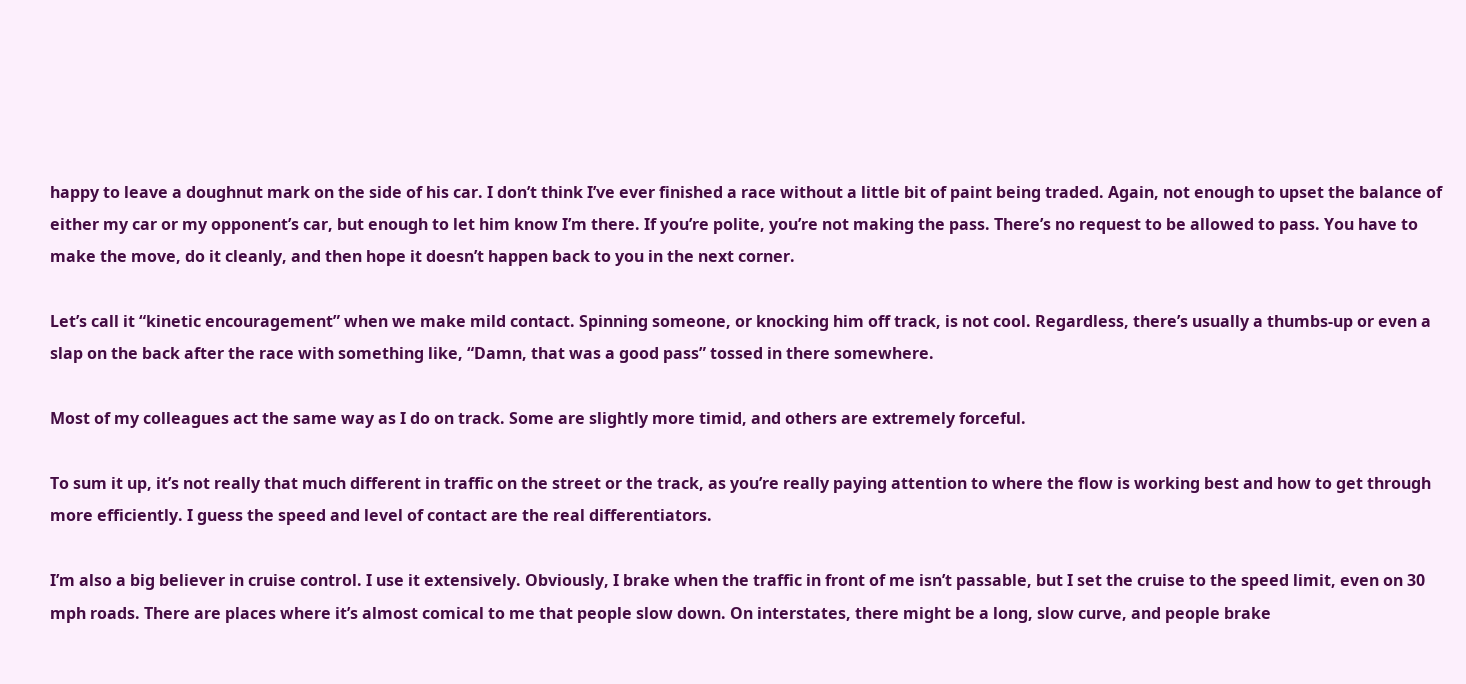happy to leave a doughnut mark on the side of his car. I don’t think I’ve ever finished a race without a little bit of paint being traded. Again, not enough to upset the balance of either my car or my opponent’s car, but enough to let him know I’m there. If you’re polite, you’re not making the pass. There’s no request to be allowed to pass. You have to make the move, do it cleanly, and then hope it doesn’t happen back to you in the next corner.

Let’s call it “kinetic encouragement” when we make mild contact. Spinning someone, or knocking him off track, is not cool. Regardless, there’s usually a thumbs-up or even a slap on the back after the race with something like, “Damn, that was a good pass” tossed in there somewhere.

Most of my colleagues act the same way as I do on track. Some are slightly more timid, and others are extremely forceful.

To sum it up, it’s not really that much different in traffic on the street or the track, as you’re really paying attention to where the flow is working best and how to get through more efficiently. I guess the speed and level of contact are the real differentiators.

I’m also a big believer in cruise control. I use it extensively. Obviously, I brake when the traffic in front of me isn’t passable, but I set the cruise to the speed limit, even on 30 mph roads. There are places where it’s almost comical to me that people slow down. On interstates, there might be a long, slow curve, and people brake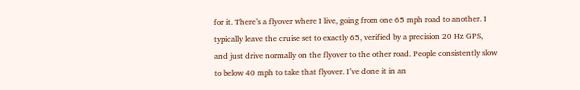for it. There’s a flyover where I live, going from one 65 mph road to another. I typically leave the cruise set to exactly 65, verified by a precision 20 Hz GPS, and just drive normally on the flyover to the other road. People consistently slow to below 40 mph to take that flyover. I’ve done it in an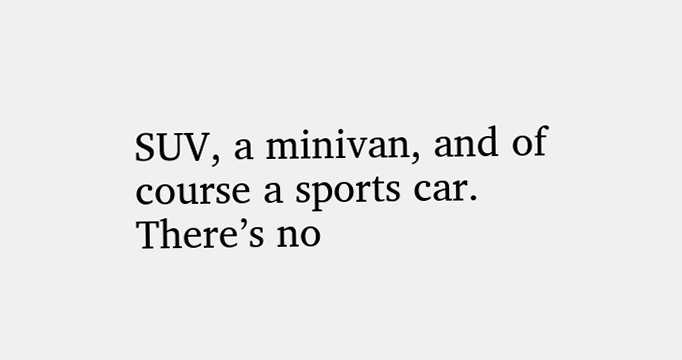SUV, a minivan, and of course a sports car. There’s no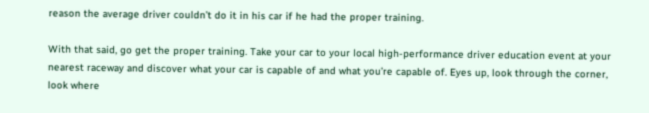reason the average driver couldn’t do it in his car if he had the proper training.

With that said, go get the proper training. Take your car to your local high-performance driver education event at your nearest raceway and discover what your car is capable of and what you’re capable of. Eyes up, look through the corner, look where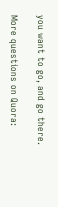you want to go, and go there.

More questions on Quora: